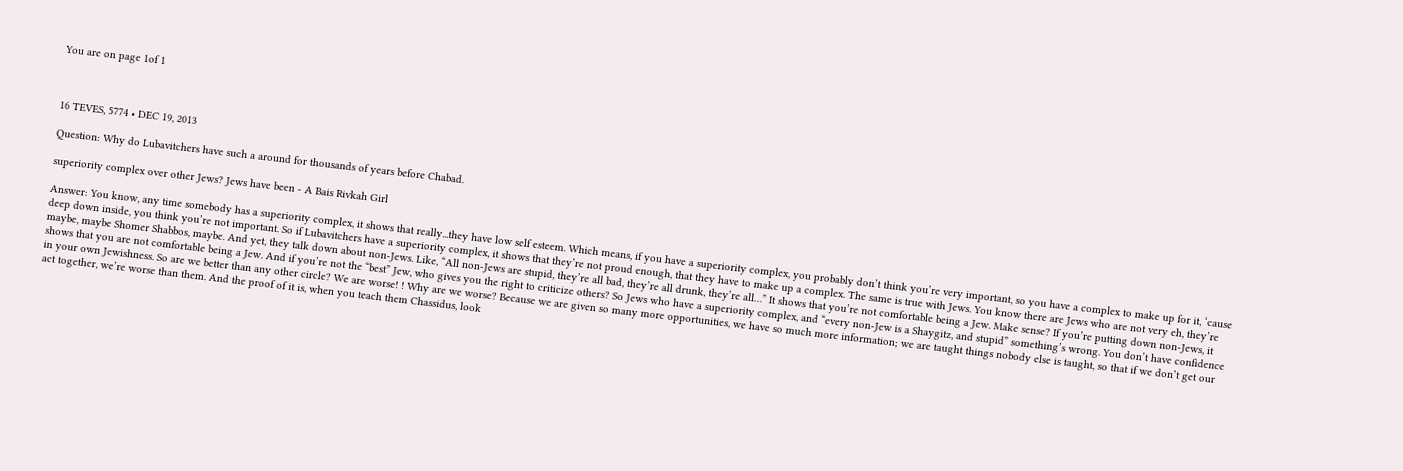You are on page 1of 1



16 TEVES, 5774 • DEC 19, 2013

Question: Why do Lubavitchers have such a around for thousands of years before Chabad.

superiority complex over other Jews? Jews have been - A Bais Rivkah Girl

Answer: You know, any time somebody has a superiority complex, it shows that really...they have low self esteem. Which means, if you have a superiority complex, you probably don’t think you’re very important, so you have a complex to make up for it, ‘cause deep down inside, you think you’re not important. So if Lubavitchers have a superiority complex, it shows that they’re not proud enough, that they have to make up a complex. The same is true with Jews. You know there are Jews who are not very eh, they’re maybe, maybe Shomer Shabbos, maybe. And yet, they talk down about non-Jews. Like, “All non-Jews are stupid, they’re all bad, they’re all drunk, they’re all…” It shows that you’re not comfortable being a Jew. Make sense? If you’re putting down non-Jews, it shows that you are not comfortable being a Jew. And if you’re not the “best” Jew, who gives you the right to criticize others? So Jews who have a superiority complex, and “every non-Jew is a Shaygitz, and stupid” something’s wrong. You don’t have confidence in your own Jewishness. So are we better than any other circle? We are worse! ! Why are we worse? Because we are given so many more opportunities, we have so much more information; we are taught things nobody else is taught, so that if we don’t get our act together, we’re worse than them. And the proof of it is, when you teach them Chassidus, look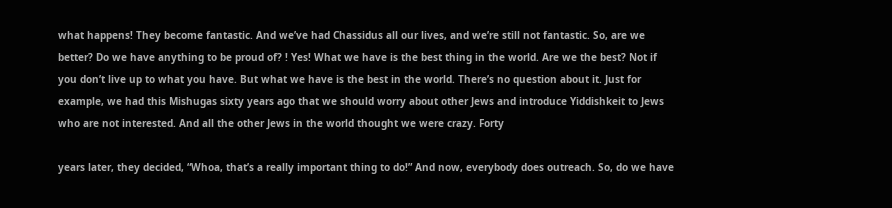what happens! They become fantastic. And we’ve had Chassidus all our lives, and we’re still not fantastic. So, are we better? Do we have anything to be proud of? ! Yes! What we have is the best thing in the world. Are we the best? Not if you don’t live up to what you have. But what we have is the best in the world. There’s no question about it. Just for example, we had this Mishugas sixty years ago that we should worry about other Jews and introduce Yiddishkeit to Jews who are not interested. And all the other Jews in the world thought we were crazy. Forty

years later, they decided, “Whoa, that’s a really important thing to do!” And now, everybody does outreach. So, do we have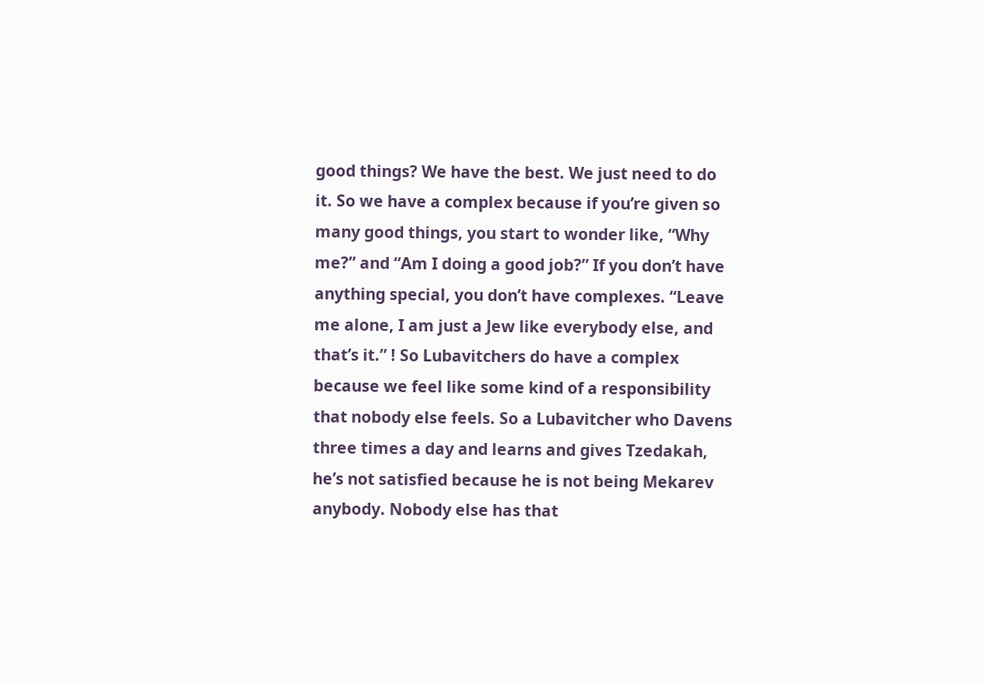good things? We have the best. We just need to do it. So we have a complex because if you’re given so many good things, you start to wonder like, “Why me?” and “Am I doing a good job?” If you don’t have anything special, you don’t have complexes. “Leave me alone, I am just a Jew like everybody else, and that’s it.” ! So Lubavitchers do have a complex because we feel like some kind of a responsibility that nobody else feels. So a Lubavitcher who Davens three times a day and learns and gives Tzedakah, he’s not satisfied because he is not being Mekarev anybody. Nobody else has that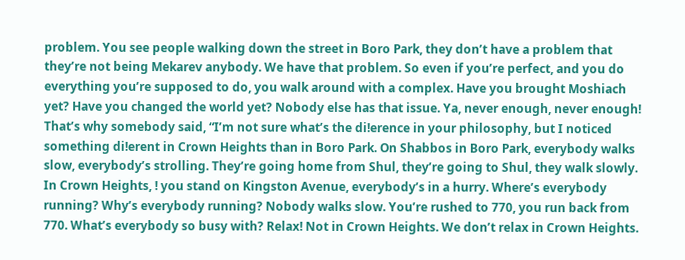problem. You see people walking down the street in Boro Park, they don’t have a problem that they’re not being Mekarev anybody. We have that problem. So even if you’re perfect, and you do everything you’re supposed to do, you walk around with a complex. Have you brought Moshiach yet? Have you changed the world yet? Nobody else has that issue. Ya, never enough, never enough! That’s why somebody said, “I’m not sure what’s the di!erence in your philosophy, but I noticed something di!erent in Crown Heights than in Boro Park. On Shabbos in Boro Park, everybody walks slow, everybody’s strolling. They’re going home from Shul, they’re going to Shul, they walk slowly. In Crown Heights, ! you stand on Kingston Avenue, everybody’s in a hurry. Where’s everybody running? Why’s everybody running? Nobody walks slow. You’re rushed to 770, you run back from 770. What’s everybody so busy with? Relax! Not in Crown Heights. We don’t relax in Crown Heights.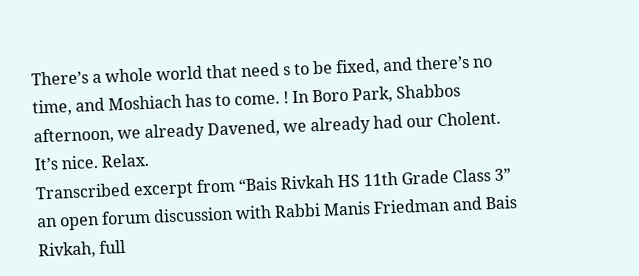There’s a whole world that need s to be fixed, and there’s no time, and Moshiach has to come. ! In Boro Park, Shabbos afternoon, we already Davened, we already had our Cholent. It’s nice. Relax.
Transcribed excerpt from “Bais Rivkah HS 11th Grade Class 3” an open forum discussion with Rabbi Manis Friedman and Bais Rivkah, full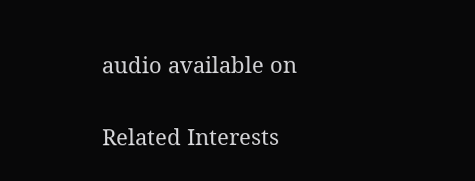audio available on


Related Interests